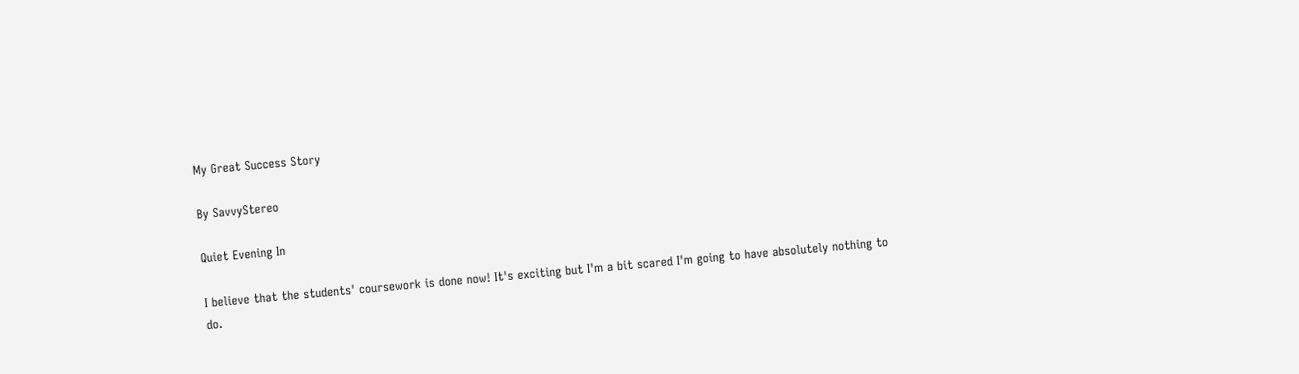My Great Success Story

By SavvyStereo

Quiet Evening In

I believe that the students' coursework is done now! It's exciting but I'm a bit scared I'm going to have absolutely nothing to do.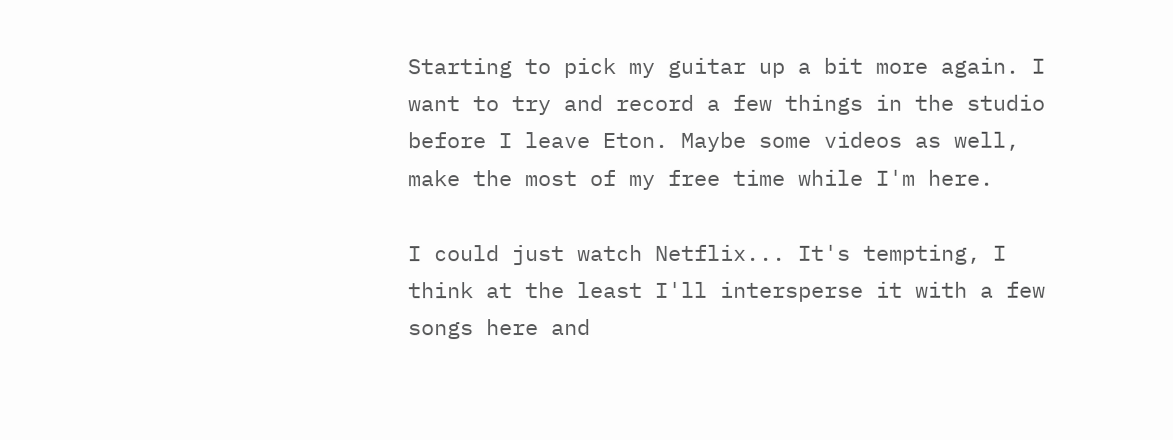Starting to pick my guitar up a bit more again. I want to try and record a few things in the studio before I leave Eton. Maybe some videos as well, make the most of my free time while I'm here.

I could just watch Netflix... It's tempting, I think at the least I'll intersperse it with a few songs here and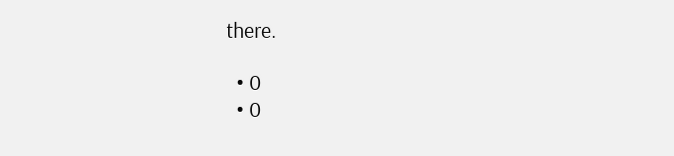there.

  • 0
  • 0